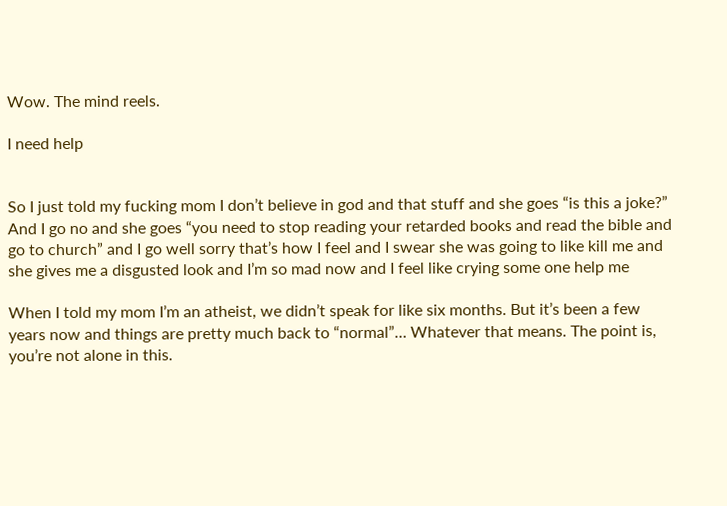Wow. The mind reels.

I need help


So I just told my fucking mom I don’t believe in god and that stuff and she goes “is this a joke?” And I go no and she goes “you need to stop reading your retarded books and read the bible and go to church” and I go well sorry that’s how I feel and I swear she was going to like kill me and she gives me a disgusted look and I’m so mad now and I feel like crying some one help me

When I told my mom I’m an atheist, we didn’t speak for like six months. But it’s been a few years now and things are pretty much back to “normal”… Whatever that means. The point is, you’re not alone in this.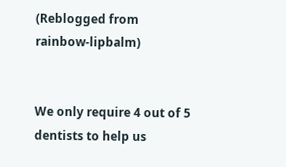(Reblogged from rainbow-lipbalm)


We only require 4 out of 5 dentists to help us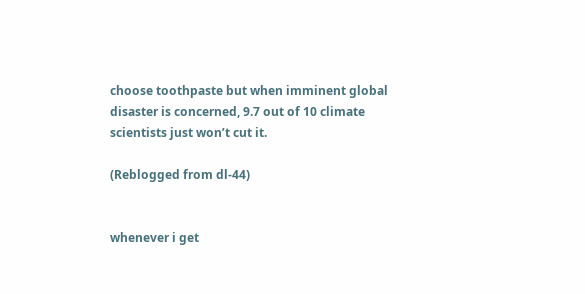choose toothpaste but when imminent global disaster is concerned, 9.7 out of 10 climate scientists just won’t cut it.

(Reblogged from dl-44)


whenever i get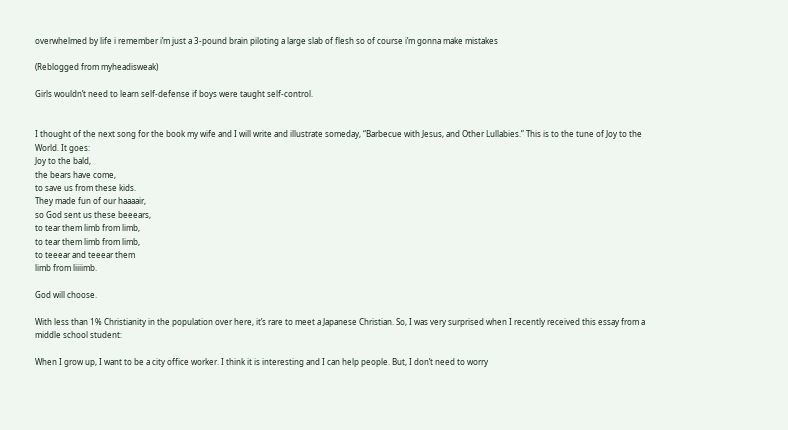overwhelmed by life i remember i’m just a 3-pound brain piloting a large slab of flesh so of course i’m gonna make mistakes

(Reblogged from myheadisweak)

Girls wouldn’t need to learn self-defense if boys were taught self-control.


I thought of the next song for the book my wife and I will write and illustrate someday, “Barbecue with Jesus, and Other Lullabies.” This is to the tune of Joy to the World. It goes:
Joy to the bald,
the bears have come,
to save us from these kids.
They made fun of our haaaair,
so God sent us these beeears,
to tear them limb from limb,
to tear them limb from limb,
to teeear and teeear them
limb from liiiimb.

God will choose.

With less than 1% Christianity in the population over here, it’s rare to meet a Japanese Christian. So, I was very surprised when I recently received this essay from a middle school student:

When I grow up, I want to be a city office worker. I think it is interesting and I can help people. But, I don’t need to worry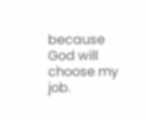because God will choose my job.